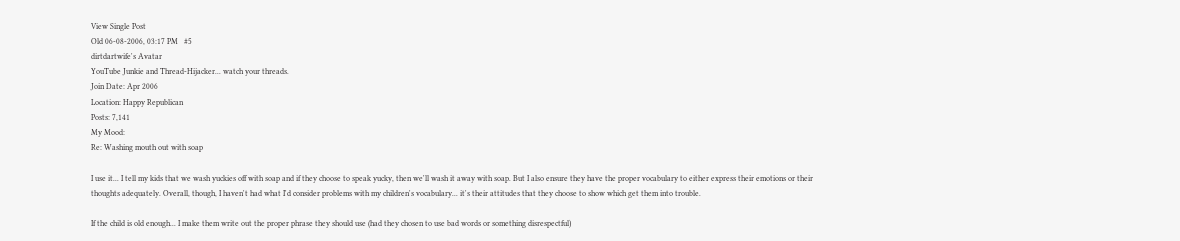View Single Post
Old 06-08-2006, 03:17 PM   #5
dirtdartwife's Avatar
YouTube Junkie and Thread-Hijacker... watch your threads.
Join Date: Apr 2006
Location: Happy Republican
Posts: 7,141
My Mood:
Re: Washing mouth out with soap

I use it... I tell my kids that we wash yuckies off with soap and if they choose to speak yucky, then we'll wash it away with soap. But I also ensure they have the proper vocabulary to either express their emotions or their thoughts adequately. Overall, though, I haven't had what I'd consider problems with my children's vocabulary... it's their attitudes that they choose to show which get them into trouble.

If the child is old enough... I make them write out the proper phrase they should use (had they chosen to use bad words or something disrespectful)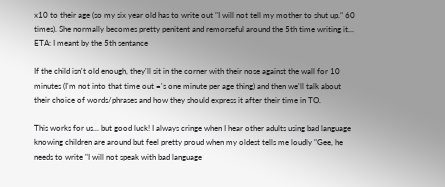x10 to their age (so my six year old has to write out "I will not tell my mother to shut up." 60 times). She normally becomes pretty penitent and remorseful around the 5th time writing it... ETA: I meant by the 5th sentance

If the child isn't old enough, they'll sit in the corner with their nose against the wall for 10 minutes (I'm not into that time out ='s one minute per age thing) and then we'll talk about their choice of words/phrases and how they should express it after their time in TO.

This works for us... but good luck! I always cringe when I hear other adults using bad language knowing children are around but feel pretty proud when my oldest tells me loudly "Gee, he needs to write "I will not speak with bad language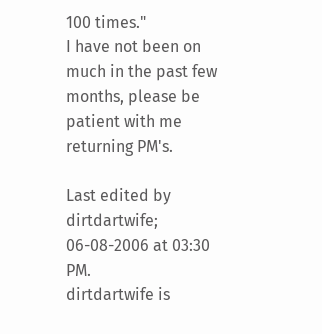100 times."
I have not been on much in the past few months, please be patient with me returning PM's.

Last edited by dirtdartwife; 06-08-2006 at 03:30 PM.
dirtdartwife is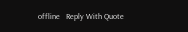offline   Reply With Quote